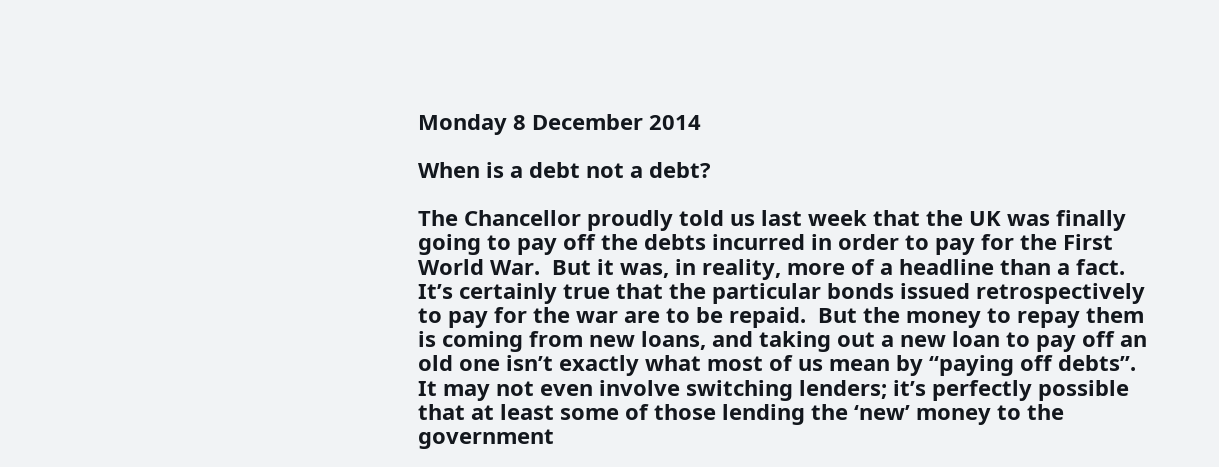Monday 8 December 2014

When is a debt not a debt?

The Chancellor proudly told us last week that the UK was finally going to pay off the debts incurred in order to pay for the First World War.  But it was, in reality, more of a headline than a fact.
It’s certainly true that the particular bonds issued retrospectively to pay for the war are to be repaid.  But the money to repay them is coming from new loans, and taking out a new loan to pay off an old one isn’t exactly what most of us mean by “paying off debts”.  It may not even involve switching lenders; it’s perfectly possible that at least some of those lending the ‘new’ money to the government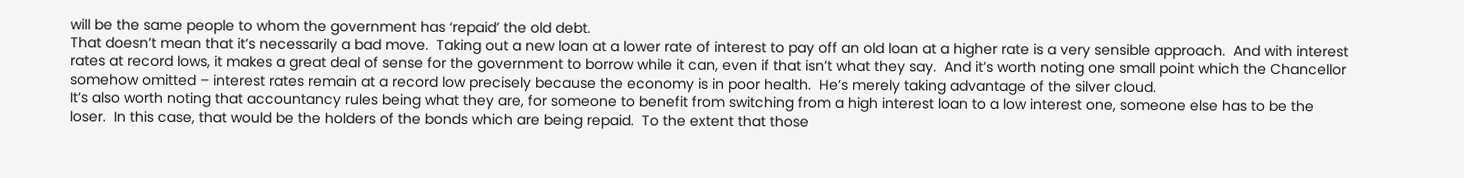will be the same people to whom the government has ‘repaid’ the old debt.
That doesn’t mean that it’s necessarily a bad move.  Taking out a new loan at a lower rate of interest to pay off an old loan at a higher rate is a very sensible approach.  And with interest rates at record lows, it makes a great deal of sense for the government to borrow while it can, even if that isn’t what they say.  And it’s worth noting one small point which the Chancellor somehow omitted – interest rates remain at a record low precisely because the economy is in poor health.  He’s merely taking advantage of the silver cloud.
It’s also worth noting that accountancy rules being what they are, for someone to benefit from switching from a high interest loan to a low interest one, someone else has to be the loser.  In this case, that would be the holders of the bonds which are being repaid.  To the extent that those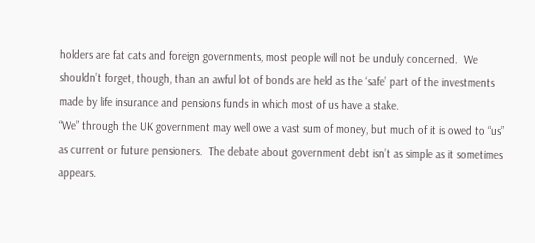holders are fat cats and foreign governments, most people will not be unduly concerned.  We shouldn’t forget, though, than an awful lot of bonds are held as the ‘safe’ part of the investments made by life insurance and pensions funds in which most of us have a stake.
“We” through the UK government may well owe a vast sum of money, but much of it is owed to “us” as current or future pensioners.  The debate about government debt isn’t as simple as it sometimes appears.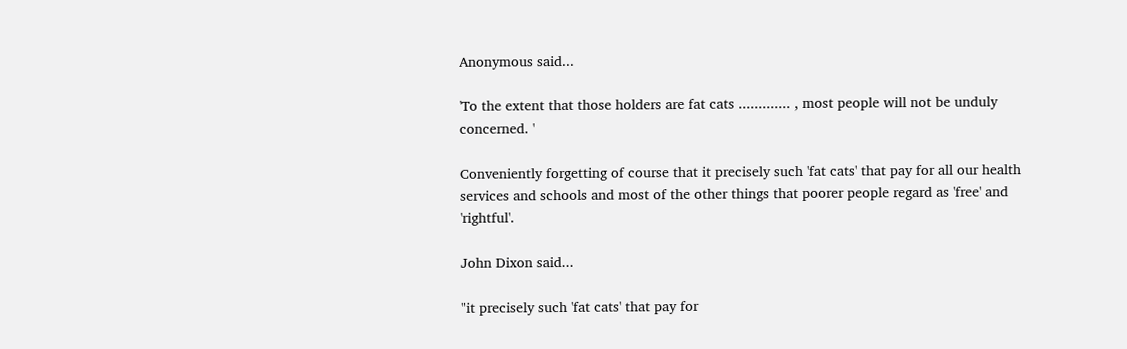Anonymous said...

'To the extent that those holders are fat cats ............. , most people will not be unduly concerned. '

Conveniently forgetting of course that it precisely such 'fat cats' that pay for all our health services and schools and most of the other things that poorer people regard as 'free' and 'rightful'.

John Dixon said...

"it precisely such 'fat cats' that pay for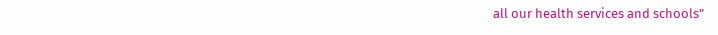all our health services and schools"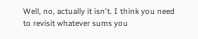Well, no, actually it isn't. I think you need to revisit whatever sums you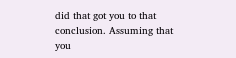did that got you to that conclusion. Assuming that you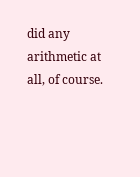did any arithmetic at all, of course.